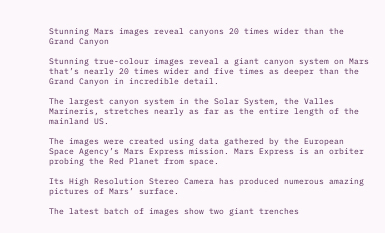Stunning Mars images reveal canyons 20 times wider than the Grand Canyon

Stunning true-colour images reveal a giant canyon system on Mars that’s nearly 20 times wider and five times as deeper than the Grand Canyon in incredible detail.

The largest canyon system in the Solar System, the Valles Marineris, stretches nearly as far as the entire length of the mainland US.

The images were created using data gathered by the European Space Agency’s Mars Express mission. Mars Express is an orbiter probing the Red Planet from space.

Its High Resolution Stereo Camera has produced numerous amazing pictures of Mars’ surface.

The latest batch of images show two giant trenches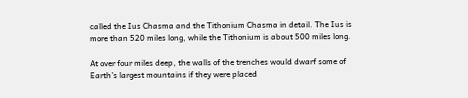called the Ius Chasma and the Tithonium Chasma in detail. The Ius is more than 520 miles long, while the Tithonium is about 500 miles long.

At over four miles deep, the walls of the trenches would dwarf some of Earth’s largest mountains if they were placed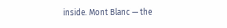inside. Mont Blanc — the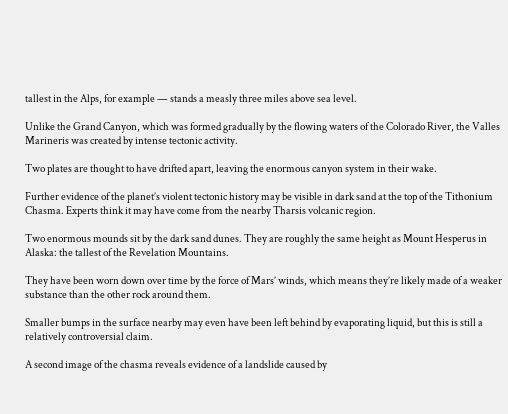tallest in the Alps, for example — stands a measly three miles above sea level.

Unlike the Grand Canyon, which was formed gradually by the flowing waters of the Colorado River, the Valles Marineris was created by intense tectonic activity.

Two plates are thought to have drifted apart, leaving the enormous canyon system in their wake.

Further evidence of the planet’s violent tectonic history may be visible in dark sand at the top of the Tithonium Chasma. Experts think it may have come from the nearby Tharsis volcanic region.

Two enormous mounds sit by the dark sand dunes. They are roughly the same height as Mount Hesperus in Alaska: the tallest of the Revelation Mountains.

They have been worn down over time by the force of Mars’ winds, which means they’re likely made of a weaker substance than the other rock around them.

Smaller bumps in the surface nearby may even have been left behind by evaporating liquid, but this is still a relatively controversial claim.

A second image of the chasma reveals evidence of a landslide caused by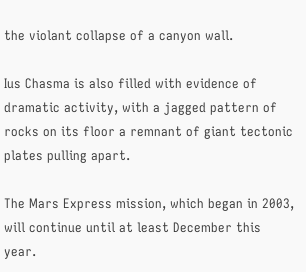the violant collapse of a canyon wall.

Ius Chasma is also filled with evidence of dramatic activity, with a jagged pattern of rocks on its floor a remnant of giant tectonic plates pulling apart.

The Mars Express mission, which began in 2003, will continue until at least December this year.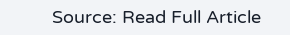Source: Read Full Article